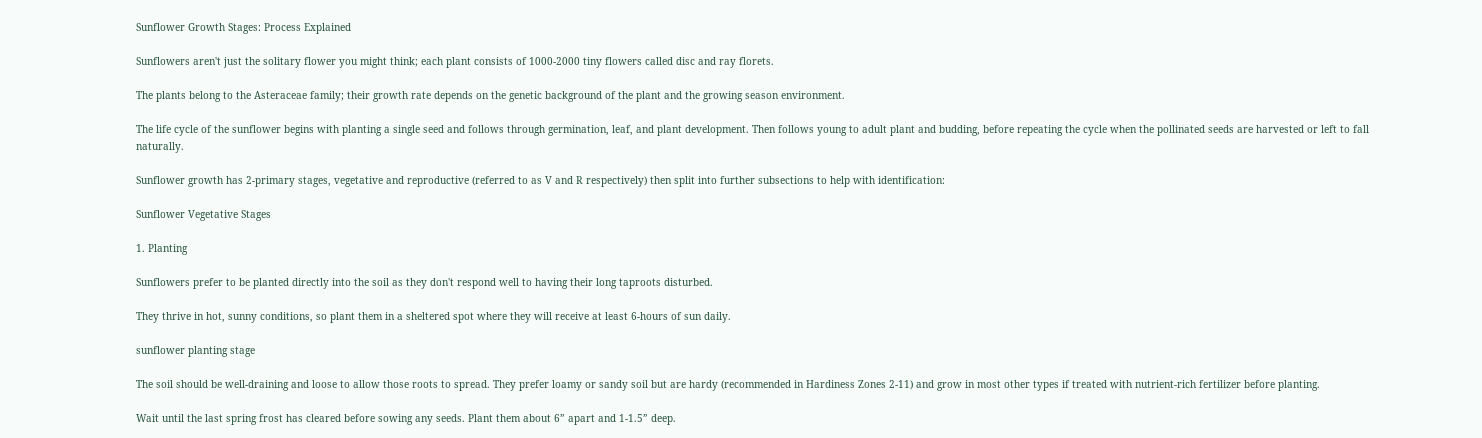Sunflower Growth Stages: Process Explained

Sunflowers aren't just the solitary flower you might think; each plant consists of 1000-2000 tiny flowers called disc and ray florets.

The plants belong to the Asteraceae family; their growth rate depends on the genetic background of the plant and the growing season environment.

The life cycle of the sunflower begins with planting a single seed and follows through germination, leaf, and plant development. Then follows young to adult plant and budding, before repeating the cycle when the pollinated seeds are harvested or left to fall naturally.

Sunflower growth has 2-primary stages, vegetative and reproductive (referred to as V and R respectively) then split into further subsections to help with identification:

Sunflower Vegetative Stages

1. Planting

Sunflowers prefer to be planted directly into the soil as they don't respond well to having their long taproots disturbed.

They thrive in hot, sunny conditions, so plant them in a sheltered spot where they will receive at least 6-hours of sun daily.

sunflower planting stage

The soil should be well-draining and loose to allow those roots to spread. They prefer loamy or sandy soil but are hardy (recommended in Hardiness Zones 2-11) and grow in most other types if treated with nutrient-rich fertilizer before planting.

Wait until the last spring frost has cleared before sowing any seeds. Plant them about 6” apart and 1-1.5” deep.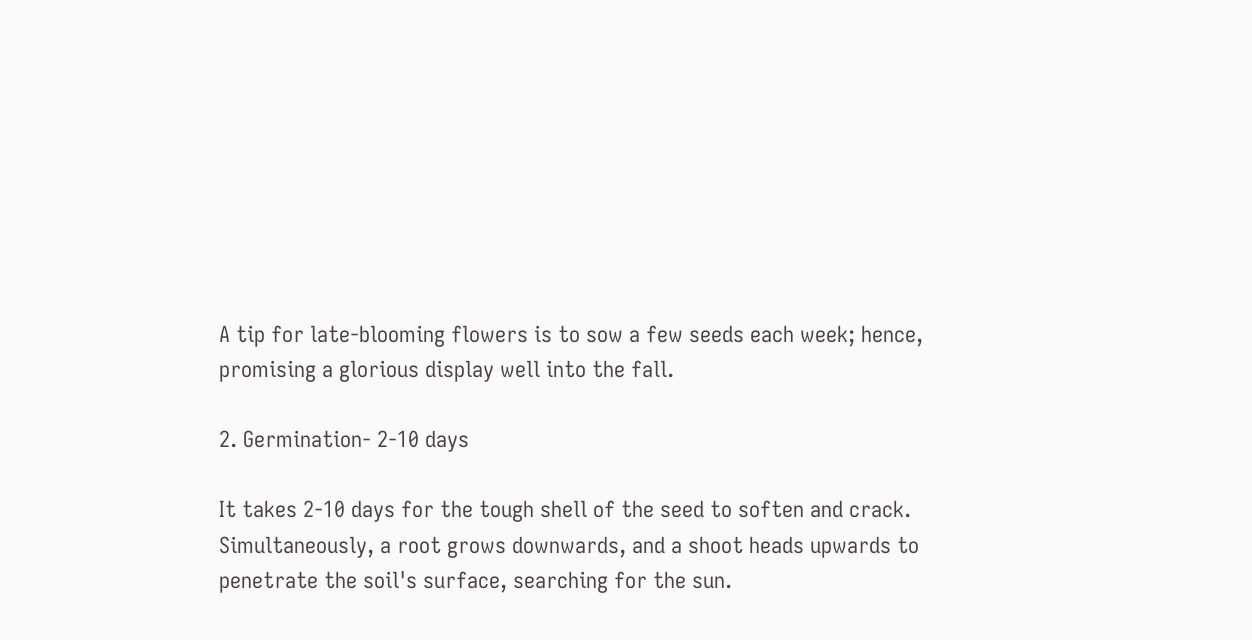A tip for late-blooming flowers is to sow a few seeds each week; hence, promising a glorious display well into the fall.

2. Germination- 2-10 days

It takes 2-10 days for the tough shell of the seed to soften and crack. Simultaneously, a root grows downwards, and a shoot heads upwards to penetrate the soil's surface, searching for the sun.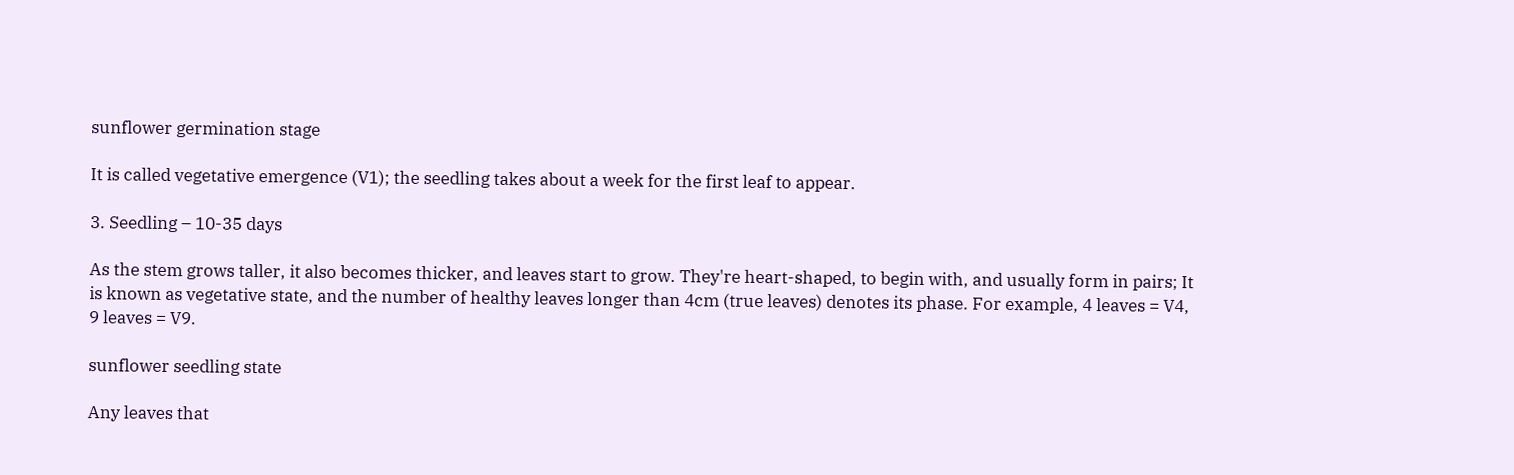sunflower germination stage

It is called vegetative emergence (V1); the seedling takes about a week for the first leaf to appear.

3. Seedling – 10-35 days

As the stem grows taller, it also becomes thicker, and leaves start to grow. They're heart-shaped, to begin with, and usually form in pairs; It is known as vegetative state, and the number of healthy leaves longer than 4cm (true leaves) denotes its phase. For example, 4 leaves = V4, 9 leaves = V9.

sunflower seedling state

Any leaves that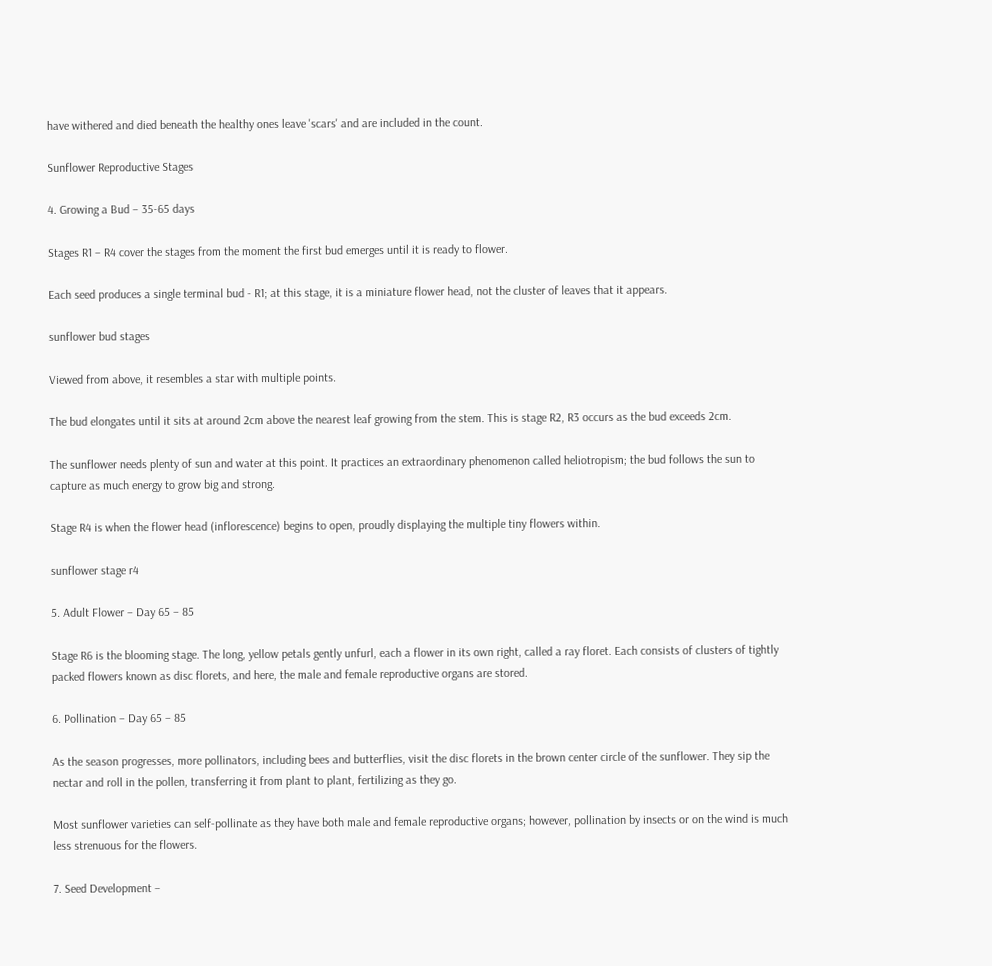have withered and died beneath the healthy ones leave 'scars' and are included in the count.

Sunflower Reproductive Stages

4. Growing a Bud – 35-65 days

Stages R1 – R4 cover the stages from the moment the first bud emerges until it is ready to flower.

Each seed produces a single terminal bud - R1; at this stage, it is a miniature flower head, not the cluster of leaves that it appears.

sunflower bud stages

Viewed from above, it resembles a star with multiple points.

The bud elongates until it sits at around 2cm above the nearest leaf growing from the stem. This is stage R2, R3 occurs as the bud exceeds 2cm.

The sunflower needs plenty of sun and water at this point. It practices an extraordinary phenomenon called heliotropism; the bud follows the sun to capture as much energy to grow big and strong.

Stage R4 is when the flower head (inflorescence) begins to open, proudly displaying the multiple tiny flowers within.

sunflower stage r4

5. Adult Flower – Day 65 – 85

Stage R6 is the blooming stage. The long, yellow petals gently unfurl, each a flower in its own right, called a ray floret. Each consists of clusters of tightly packed flowers known as disc florets, and here, the male and female reproductive organs are stored.

6. Pollination – Day 65 – 85

As the season progresses, more pollinators, including bees and butterflies, visit the disc florets in the brown center circle of the sunflower. They sip the nectar and roll in the pollen, transferring it from plant to plant, fertilizing as they go.

Most sunflower varieties can self-pollinate as they have both male and female reproductive organs; however, pollination by insects or on the wind is much less strenuous for the flowers.

7. Seed Development –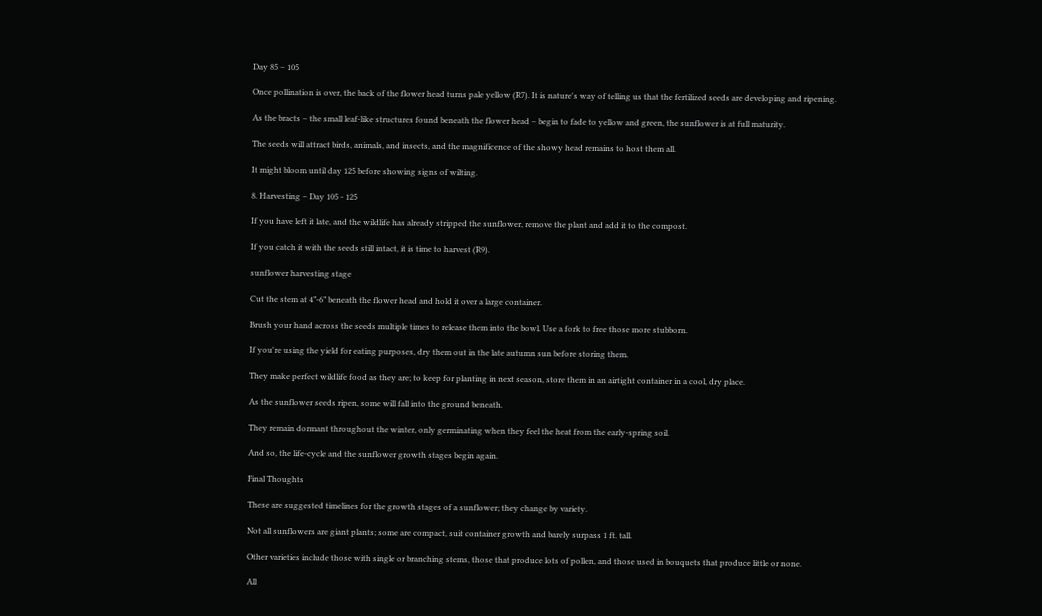Day 85 – 105

Once pollination is over, the back of the flower head turns pale yellow (R7). It is nature's way of telling us that the fertilized seeds are developing and ripening.

As the bracts – the small leaf-like structures found beneath the flower head – begin to fade to yellow and green, the sunflower is at full maturity.

The seeds will attract birds, animals, and insects, and the magnificence of the showy head remains to host them all.

It might bloom until day 125 before showing signs of wilting.

8. Harvesting – Day 105 - 125

If you have left it late, and the wildlife has already stripped the sunflower, remove the plant and add it to the compost.

If you catch it with the seeds still intact, it is time to harvest (R9).

sunflower harvesting stage

Cut the stem at 4”-6” beneath the flower head and hold it over a large container.

Brush your hand across the seeds multiple times to release them into the bowl. Use a fork to free those more stubborn.

If you're using the yield for eating purposes, dry them out in the late autumn sun before storing them.

They make perfect wildlife food as they are; to keep for planting in next season, store them in an airtight container in a cool, dry place.

As the sunflower seeds ripen, some will fall into the ground beneath.

They remain dormant throughout the winter, only germinating when they feel the heat from the early-spring soil.

And so, the life-cycle and the sunflower growth stages begin again.

Final Thoughts

These are suggested timelines for the growth stages of a sunflower; they change by variety.

Not all sunflowers are giant plants; some are compact, suit container growth and barely surpass 1 ft. tall.

Other varieties include those with single or branching stems, those that produce lots of pollen, and those used in bouquets that produce little or none.

All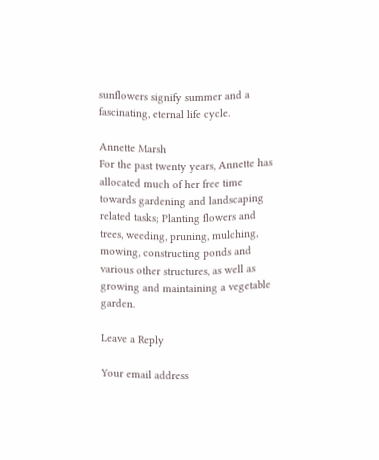sunflowers signify summer and a fascinating, eternal life cycle.

Annette Marsh
For the past twenty years, Annette has allocated much of her free time towards gardening and landscaping related tasks; Planting flowers and trees, weeding, pruning, mulching, mowing, constructing ponds and various other structures, as well as growing and maintaining a vegetable garden.

Leave a Reply

Your email address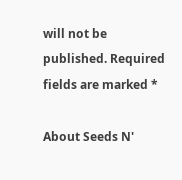will not be published. Required fields are marked *

About Seeds N'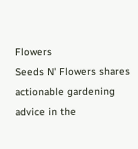Flowers
Seeds N' Flowers shares actionable gardening advice in the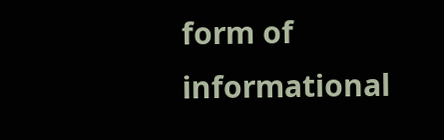form of informational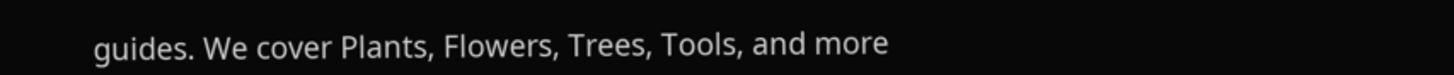guides. We cover Plants, Flowers, Trees, Tools, and more